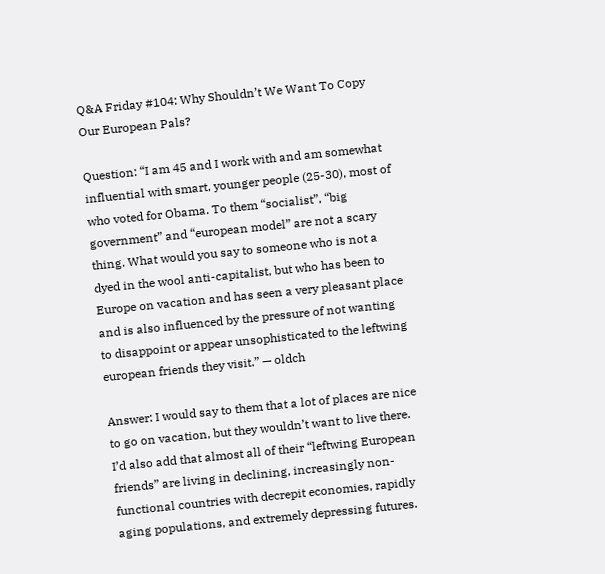Q&A Friday #104: Why Shouldn’t We Want To Copy Our European Pals?

Question: “I am 45 and I work with and am somewhat influential with smart, younger people (25-30), most of who voted for Obama. To them “socialist”, “big government” and “european model” are not a scary thing. What would you say to someone who is not a dyed in the wool anti-capitalist, but who has been to Europe on vacation and has seen a very pleasant place and is also influenced by the pressure of not wanting to disappoint or appear unsophisticated to the leftwing european friends they visit.” — oldch

Answer: I would say to them that a lot of places are nice to go on vacation, but they wouldn’t want to live there. I’d also add that almost all of their “leftwing European friends” are living in declining, increasingly non-functional countries with decrepit economies, rapidly aging populations, and extremely depressing futures.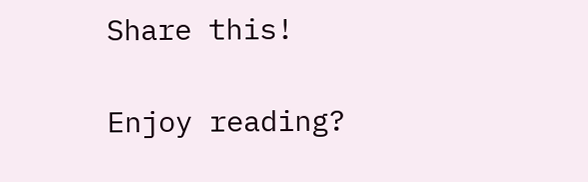Share this!

Enjoy reading?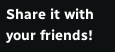Share it with your friends!